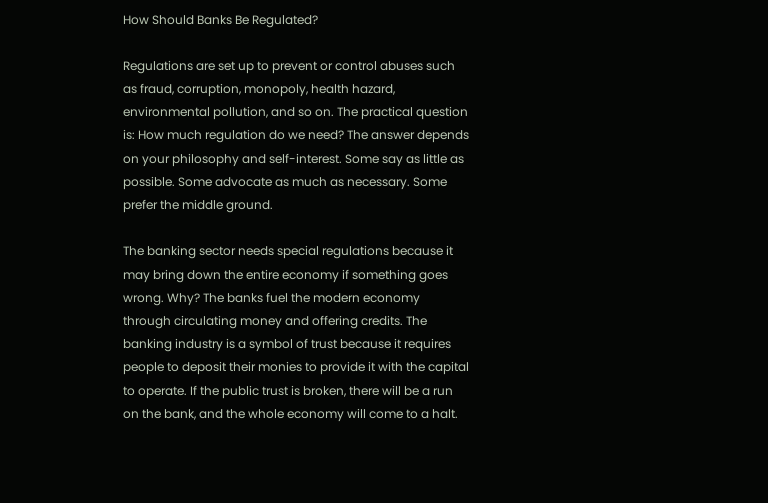How Should Banks Be Regulated?

Regulations are set up to prevent or control abuses such as fraud, corruption, monopoly, health hazard, environmental pollution, and so on. The practical question is: How much regulation do we need? The answer depends on your philosophy and self-interest. Some say as little as possible. Some advocate as much as necessary. Some prefer the middle ground.

The banking sector needs special regulations because it may bring down the entire economy if something goes wrong. Why? The banks fuel the modern economy through circulating money and offering credits. The banking industry is a symbol of trust because it requires people to deposit their monies to provide it with the capital to operate. If the public trust is broken, there will be a run on the bank, and the whole economy will come to a halt.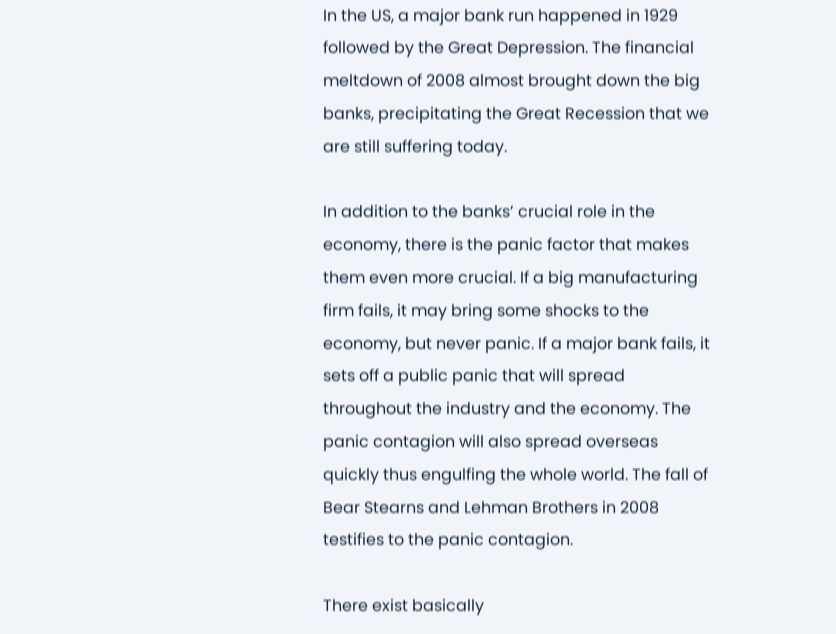In the US, a major bank run happened in 1929 followed by the Great Depression. The financial meltdown of 2008 almost brought down the big banks, precipitating the Great Recession that we are still suffering today.

In addition to the banks’ crucial role in the economy, there is the panic factor that makes them even more crucial. If a big manufacturing firm fails, it may bring some shocks to the economy, but never panic. If a major bank fails, it sets off a public panic that will spread throughout the industry and the economy. The panic contagion will also spread overseas quickly thus engulfing the whole world. The fall of Bear Stearns and Lehman Brothers in 2008 testifies to the panic contagion.

There exist basically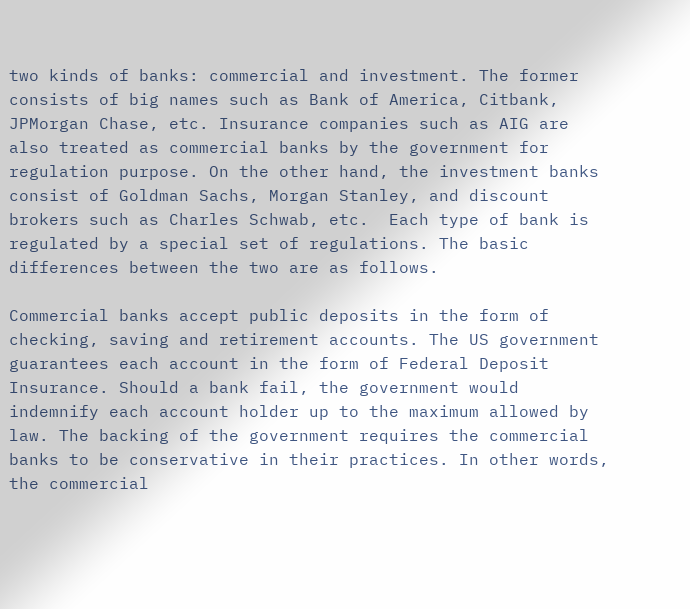two kinds of banks: commercial and investment. The former consists of big names such as Bank of America, Citbank, JPMorgan Chase, etc. Insurance companies such as AIG are also treated as commercial banks by the government for regulation purpose. On the other hand, the investment banks consist of Goldman Sachs, Morgan Stanley, and discount brokers such as Charles Schwab, etc.  Each type of bank is regulated by a special set of regulations. The basic differences between the two are as follows.

Commercial banks accept public deposits in the form of checking, saving and retirement accounts. The US government guarantees each account in the form of Federal Deposit Insurance. Should a bank fail, the government would indemnify each account holder up to the maximum allowed by law. The backing of the government requires the commercial banks to be conservative in their practices. In other words, the commercial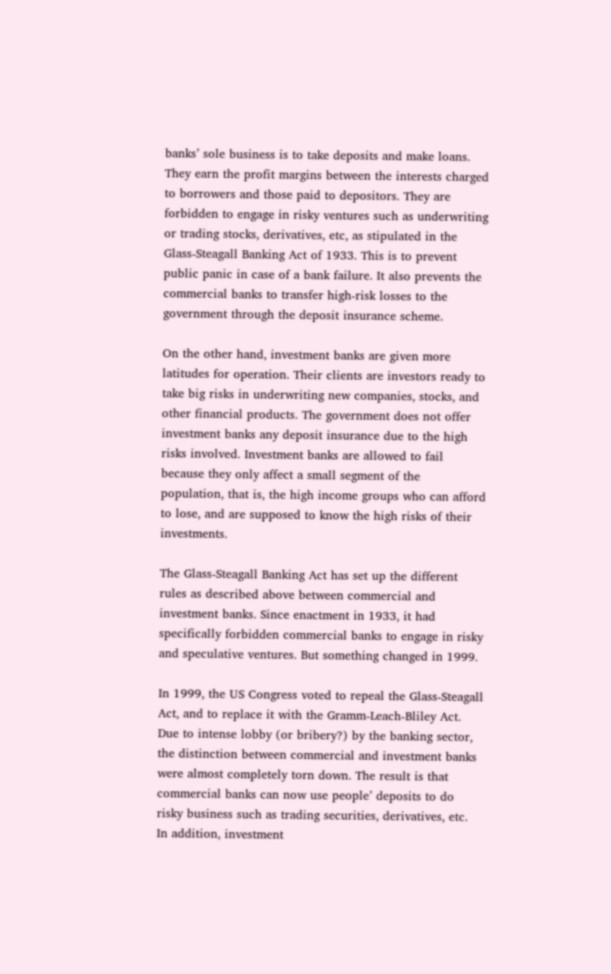banks’ sole business is to take deposits and make loans. They earn the profit margins between the interests charged to borrowers and those paid to depositors. They are forbidden to engage in risky ventures such as underwriting or trading stocks, derivatives, etc, as stipulated in the Glass-Steagall Banking Act of 1933. This is to prevent public panic in case of a bank failure. It also prevents the commercial banks to transfer high-risk losses to the government through the deposit insurance scheme.

On the other hand, investment banks are given more latitudes for operation. Their clients are investors ready to take big risks in underwriting new companies, stocks, and other financial products. The government does not offer investment banks any deposit insurance due to the high risks involved. Investment banks are allowed to fail because they only affect a small segment of the population, that is, the high income groups who can afford to lose, and are supposed to know the high risks of their investments.

The Glass-Steagall Banking Act has set up the different rules as described above between commercial and investment banks. Since enactment in 1933, it had specifically forbidden commercial banks to engage in risky and speculative ventures. But something changed in 1999.

In 1999, the US Congress voted to repeal the Glass-Steagall Act, and to replace it with the Gramm-Leach-Bliley Act. Due to intense lobby (or bribery?) by the banking sector, the distinction between commercial and investment banks were almost completely torn down. The result is that commercial banks can now use people’ deposits to do risky business such as trading securities, derivatives, etc. In addition, investment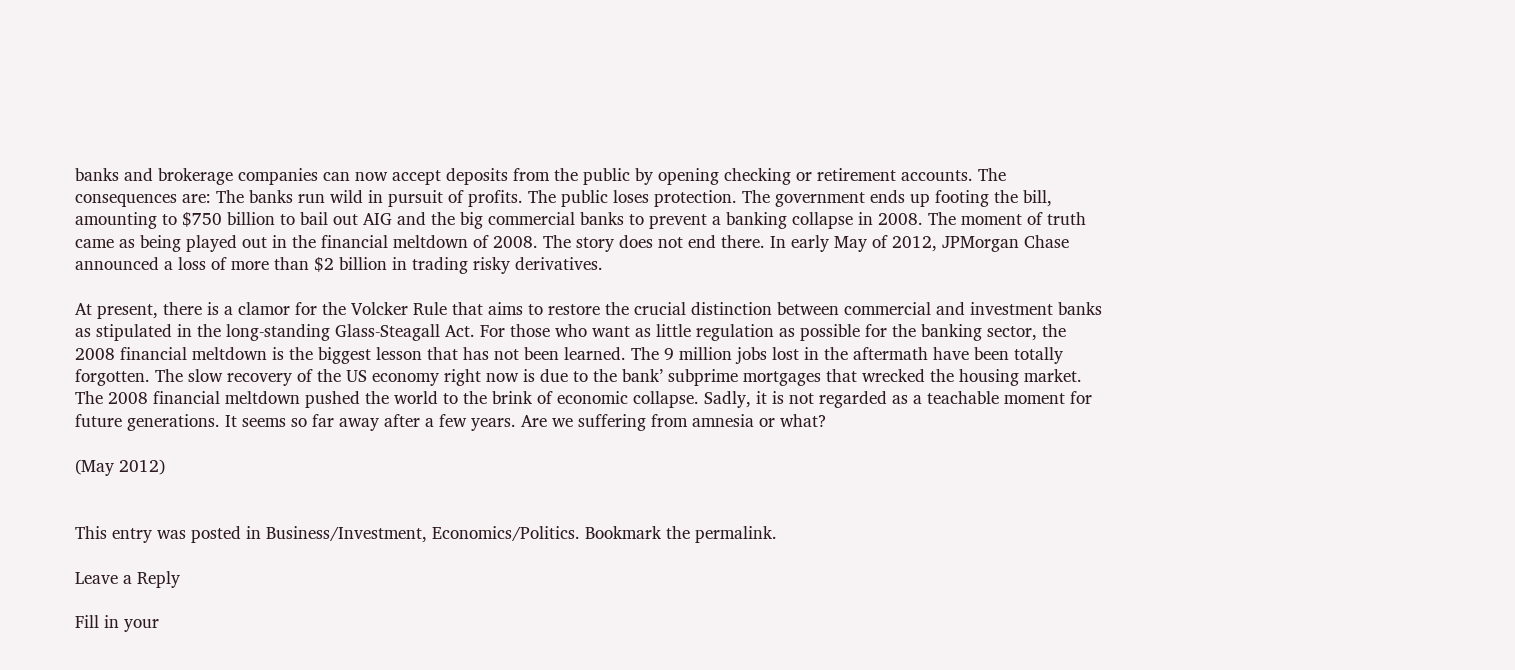banks and brokerage companies can now accept deposits from the public by opening checking or retirement accounts. The consequences are: The banks run wild in pursuit of profits. The public loses protection. The government ends up footing the bill, amounting to $750 billion to bail out AIG and the big commercial banks to prevent a banking collapse in 2008. The moment of truth came as being played out in the financial meltdown of 2008. The story does not end there. In early May of 2012, JPMorgan Chase announced a loss of more than $2 billion in trading risky derivatives.

At present, there is a clamor for the Volcker Rule that aims to restore the crucial distinction between commercial and investment banks as stipulated in the long-standing Glass-Steagall Act. For those who want as little regulation as possible for the banking sector, the 2008 financial meltdown is the biggest lesson that has not been learned. The 9 million jobs lost in the aftermath have been totally forgotten. The slow recovery of the US economy right now is due to the bank’ subprime mortgages that wrecked the housing market. The 2008 financial meltdown pushed the world to the brink of economic collapse. Sadly, it is not regarded as a teachable moment for future generations. It seems so far away after a few years. Are we suffering from amnesia or what?

(May 2012)


This entry was posted in Business/Investment, Economics/Politics. Bookmark the permalink.

Leave a Reply

Fill in your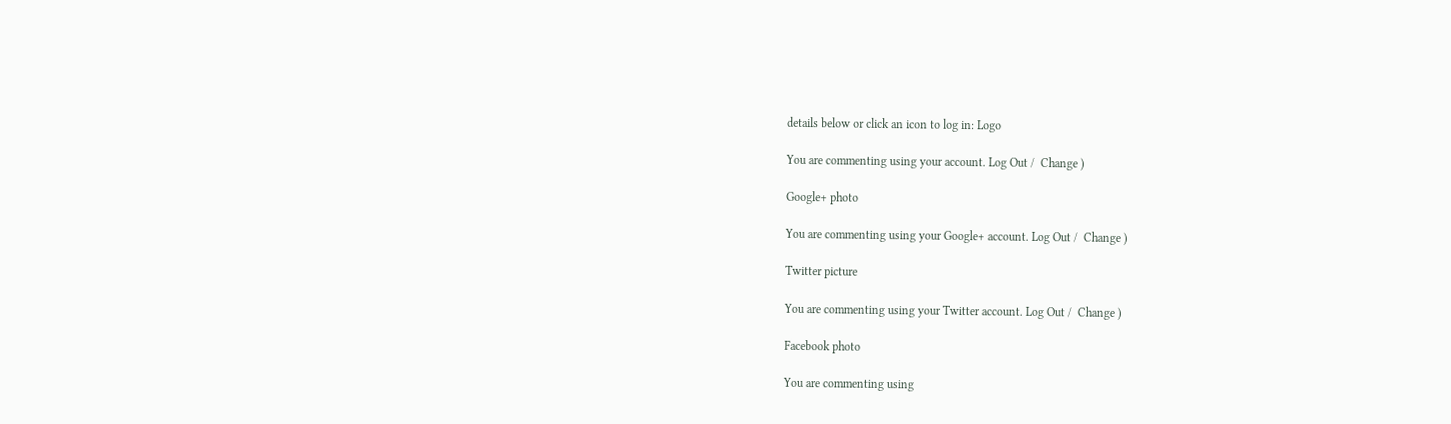details below or click an icon to log in: Logo

You are commenting using your account. Log Out /  Change )

Google+ photo

You are commenting using your Google+ account. Log Out /  Change )

Twitter picture

You are commenting using your Twitter account. Log Out /  Change )

Facebook photo

You are commenting using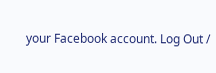your Facebook account. Log Out /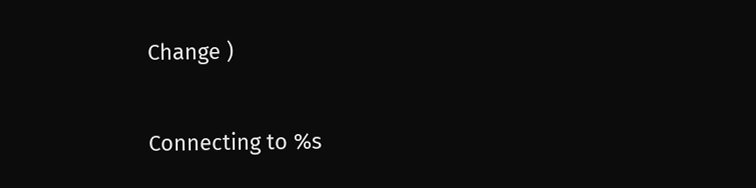Change )


Connecting to %s